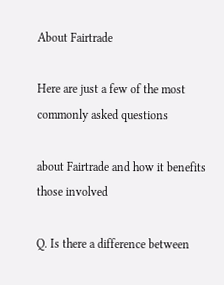About Fairtrade

Here are just a few of the most commonly asked questions

about Fairtrade and how it benefits those involved

Q. Is there a difference between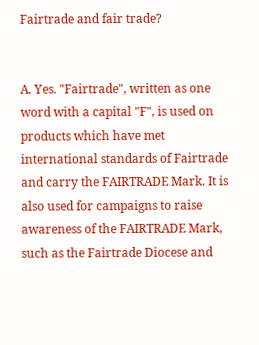Fairtrade and fair trade?


A. Yes. "Fairtrade", written as one word with a capital "F", is used on products which have met international standards of Fairtrade and carry the FAIRTRADE Mark. It is also used for campaigns to raise awareness of the FAIRTRADE Mark, such as the Fairtrade Diocese and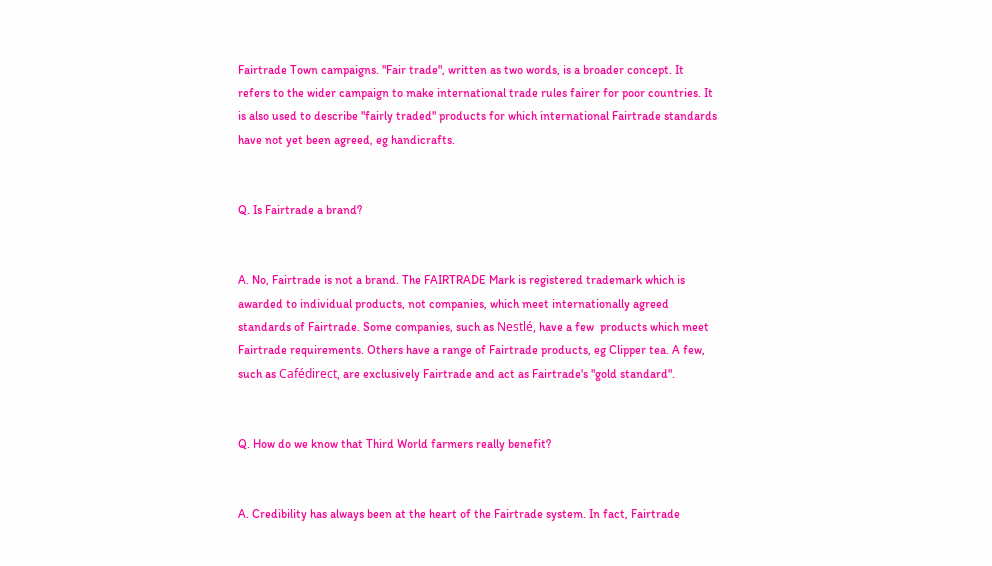Fairtrade Town campaigns. "Fair trade", written as two words, is a broader concept. It refers to the wider campaign to make international trade rules fairer for poor countries. It is also used to describe "fairly traded" products for which international Fairtrade standards have not yet been agreed, eg handicrafts.


Q. Is Fairtrade a brand?


A. No, Fairtrade is not a brand. The FAIRTRADE Mark is registered trademark which is awarded to individual products, not companies, which meet internationally agreed standards of Fairtrade. Some companies, such as Nestlé, have a few  products which meet Fairtrade requirements. Others have a range of Fairtrade products, eg Clipper tea. A few, such as Cafédirect, are exclusively Fairtrade and act as Fairtrade's "gold standard".


Q. How do we know that Third World farmers really benefit?


A. Credibility has always been at the heart of the Fairtrade system. In fact, Fairtrade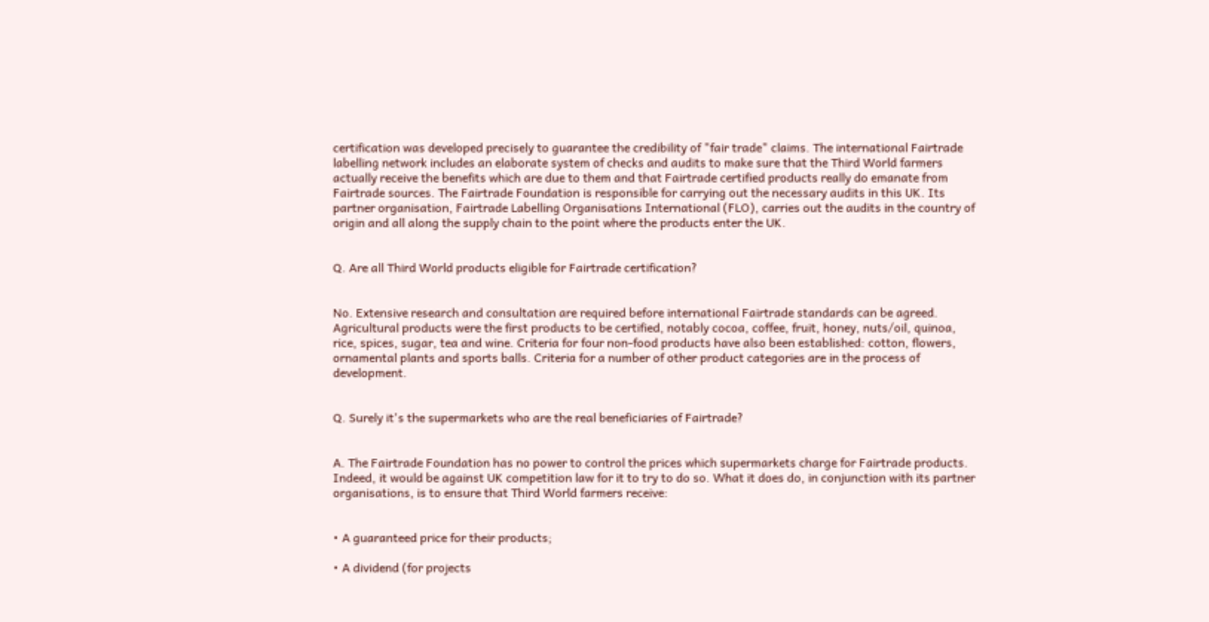certification was developed precisely to guarantee the credibility of "fair trade" claims. The international Fairtrade labelling network includes an elaborate system of checks and audits to make sure that the Third World farmers actually receive the benefits which are due to them and that Fairtrade certified products really do emanate from Fairtrade sources. The Fairtrade Foundation is responsible for carrying out the necessary audits in this UK. Its partner organisation, Fairtrade Labelling Organisations International (FLO), carries out the audits in the country of origin and all along the supply chain to the point where the products enter the UK.


Q. Are all Third World products eligible for Fairtrade certification?


No. Extensive research and consultation are required before international Fairtrade standards can be agreed. Agricultural products were the first products to be certified, notably cocoa, coffee, fruit, honey, nuts/oil, quinoa, rice, spices, sugar, tea and wine. Criteria for four non-food products have also been established: cotton, flowers, ornamental plants and sports balls. Criteria for a number of other product categories are in the process of development.


Q. Surely it's the supermarkets who are the real beneficiaries of Fairtrade?


A. The Fairtrade Foundation has no power to control the prices which supermarkets charge for Fairtrade products. Indeed, it would be against UK competition law for it to try to do so. What it does do, in conjunction with its partner organisations, is to ensure that Third World farmers receive:


• A guaranteed price for their products;

• A dividend (for projects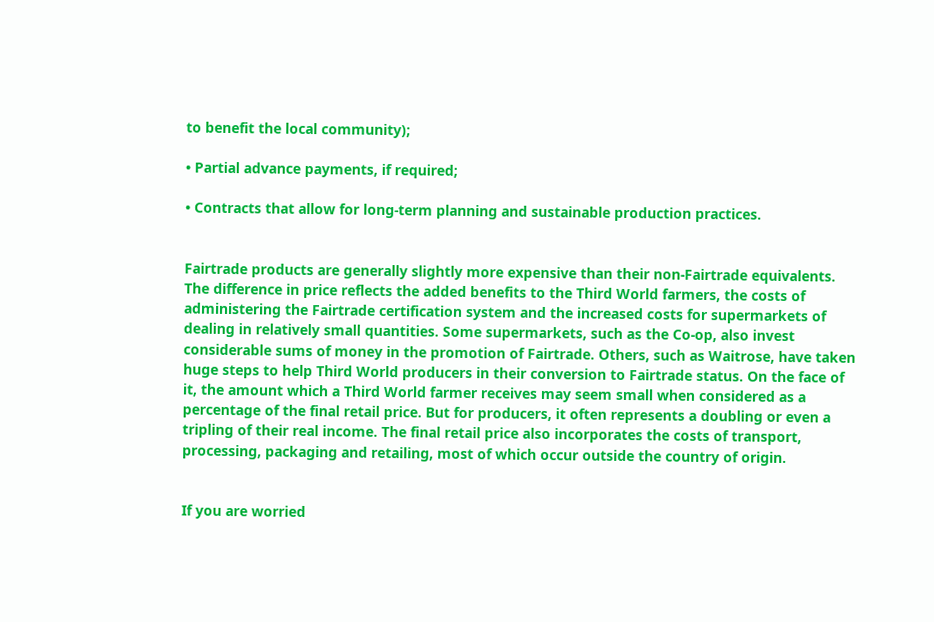to benefit the local community);

• Partial advance payments, if required;

• Contracts that allow for long-term planning and sustainable production practices.


Fairtrade products are generally slightly more expensive than their non-Fairtrade equivalents. The difference in price reflects the added benefits to the Third World farmers, the costs of administering the Fairtrade certification system and the increased costs for supermarkets of dealing in relatively small quantities. Some supermarkets, such as the Co-op, also invest considerable sums of money in the promotion of Fairtrade. Others, such as Waitrose, have taken huge steps to help Third World producers in their conversion to Fairtrade status. On the face of it, the amount which a Third World farmer receives may seem small when considered as a percentage of the final retail price. But for producers, it often represents a doubling or even a tripling of their real income. The final retail price also incorporates the costs of transport, processing, packaging and retailing, most of which occur outside the country of origin.


If you are worried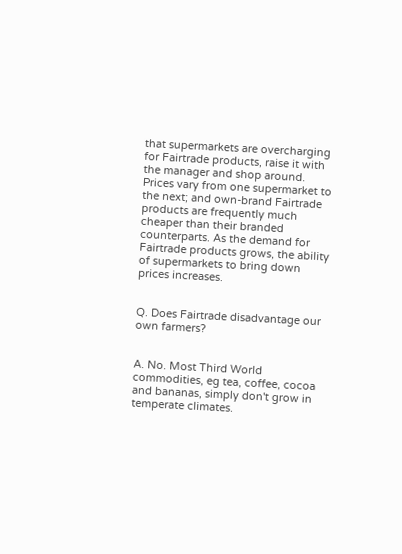that supermarkets are overcharging for Fairtrade products, raise it with the manager and shop around. Prices vary from one supermarket to the next; and own-brand Fairtrade products are frequently much cheaper than their branded counterparts. As the demand for Fairtrade products grows, the ability of supermarkets to bring down prices increases.


Q. Does Fairtrade disadvantage our own farmers?


A. No. Most Third World commodities, eg tea, coffee, cocoa and bananas, simply don't grow in temperate climates.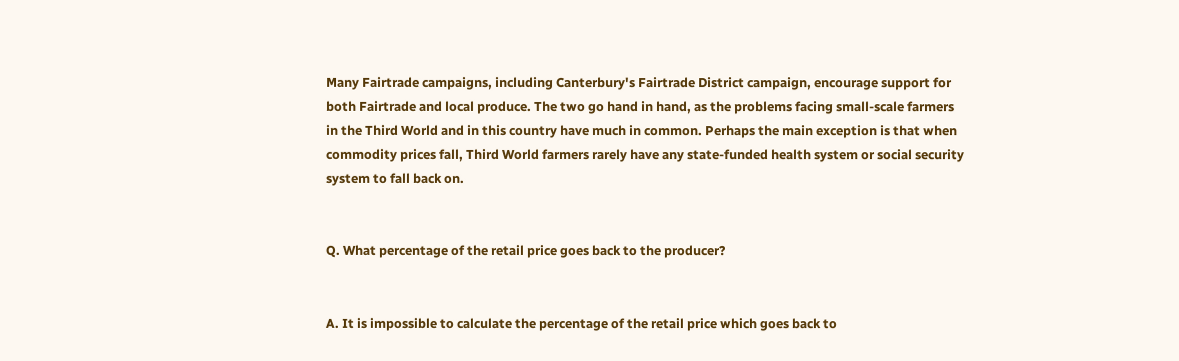Many Fairtrade campaigns, including Canterbury's Fairtrade District campaign, encourage support for both Fairtrade and local produce. The two go hand in hand, as the problems facing small-scale farmers in the Third World and in this country have much in common. Perhaps the main exception is that when commodity prices fall, Third World farmers rarely have any state-funded health system or social security system to fall back on.


Q. What percentage of the retail price goes back to the producer?


A. It is impossible to calculate the percentage of the retail price which goes back to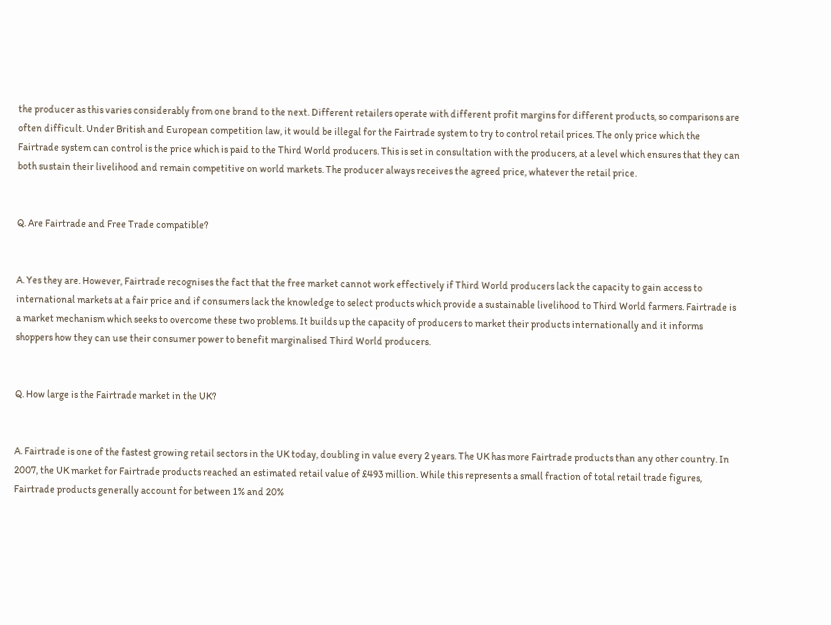the producer as this varies considerably from one brand to the next. Different retailers operate with different profit margins for different products, so comparisons are often difficult. Under British and European competition law, it would be illegal for the Fairtrade system to try to control retail prices. The only price which the Fairtrade system can control is the price which is paid to the Third World producers. This is set in consultation with the producers, at a level which ensures that they can both sustain their livelihood and remain competitive on world markets. The producer always receives the agreed price, whatever the retail price.


Q. Are Fairtrade and Free Trade compatible?


A. Yes they are. However, Fairtrade recognises the fact that the free market cannot work effectively if Third World producers lack the capacity to gain access to international markets at a fair price and if consumers lack the knowledge to select products which provide a sustainable livelihood to Third World farmers. Fairtrade is a market mechanism which seeks to overcome these two problems. It builds up the capacity of producers to market their products internationally and it informs shoppers how they can use their consumer power to benefit marginalised Third World producers.


Q. How large is the Fairtrade market in the UK?


A. Fairtrade is one of the fastest growing retail sectors in the UK today, doubling in value every 2 years. The UK has more Fairtrade products than any other country. In 2007, the UK market for Fairtrade products reached an estimated retail value of £493 million. While this represents a small fraction of total retail trade figures, Fairtrade products generally account for between 1% and 20%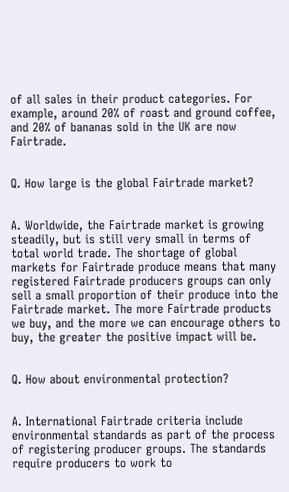of all sales in their product categories. For example, around 20% of roast and ground coffee, and 20% of bananas sold in the UK are now Fairtrade.


Q. How large is the global Fairtrade market?


A. Worldwide, the Fairtrade market is growing steadily, but is still very small in terms of total world trade. The shortage of global markets for Fairtrade produce means that many registered Fairtrade producers groups can only sell a small proportion of their produce into the Fairtrade market. The more Fairtrade products we buy, and the more we can encourage others to buy, the greater the positive impact will be.


Q. How about environmental protection?


A. International Fairtrade criteria include environmental standards as part of the process of registering producer groups. The standards require producers to work to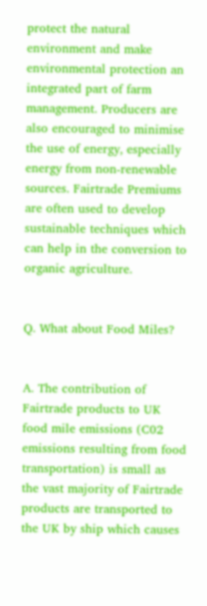protect the natural environment and make environmental protection an integrated part of farm management. Producers are also encouraged to minimise the use of energy, especially energy from non-renewable sources. Fairtrade Premiums are often used to develop sustainable techniques which can help in the conversion to organic agriculture.


Q. What about Food Miles?


A. The contribution of Fairtrade products to UK food mile emissions (C02 emissions resulting from food transportation) is small as the vast majority of Fairtrade products are transported to the UK by ship which causes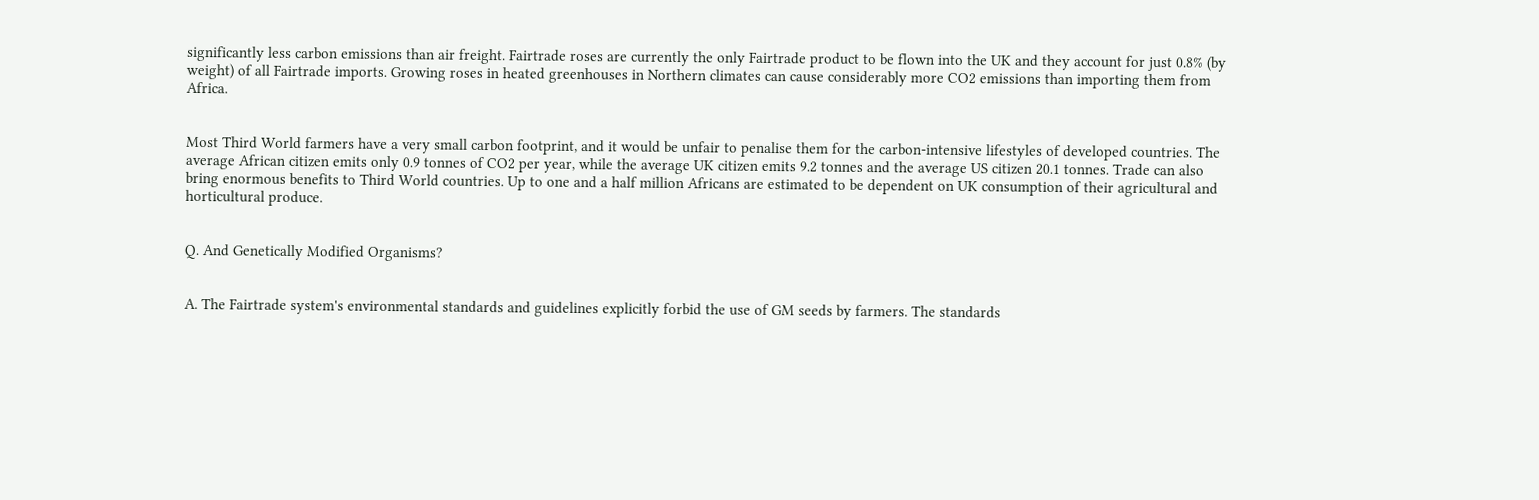significantly less carbon emissions than air freight. Fairtrade roses are currently the only Fairtrade product to be flown into the UK and they account for just 0.8% (by weight) of all Fairtrade imports. Growing roses in heated greenhouses in Northern climates can cause considerably more CO2 emissions than importing them from Africa.


Most Third World farmers have a very small carbon footprint, and it would be unfair to penalise them for the carbon-intensive lifestyles of developed countries. The average African citizen emits only 0.9 tonnes of CO2 per year, while the average UK citizen emits 9.2 tonnes and the average US citizen 20.1 tonnes. Trade can also bring enormous benefits to Third World countries. Up to one and a half million Africans are estimated to be dependent on UK consumption of their agricultural and horticultural produce.


Q. And Genetically Modified Organisms?


A. The Fairtrade system's environmental standards and guidelines explicitly forbid the use of GM seeds by farmers. The standards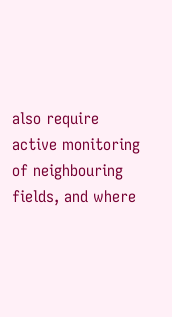also require active monitoring of neighbouring fields, and where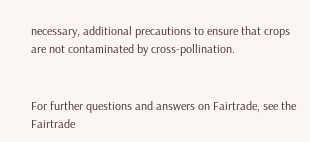necessary, additional precautions to ensure that crops are not contaminated by cross-pollination.


For further questions and answers on Fairtrade, see the Fairtrade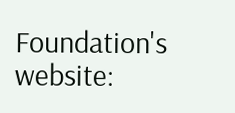Foundation's website: